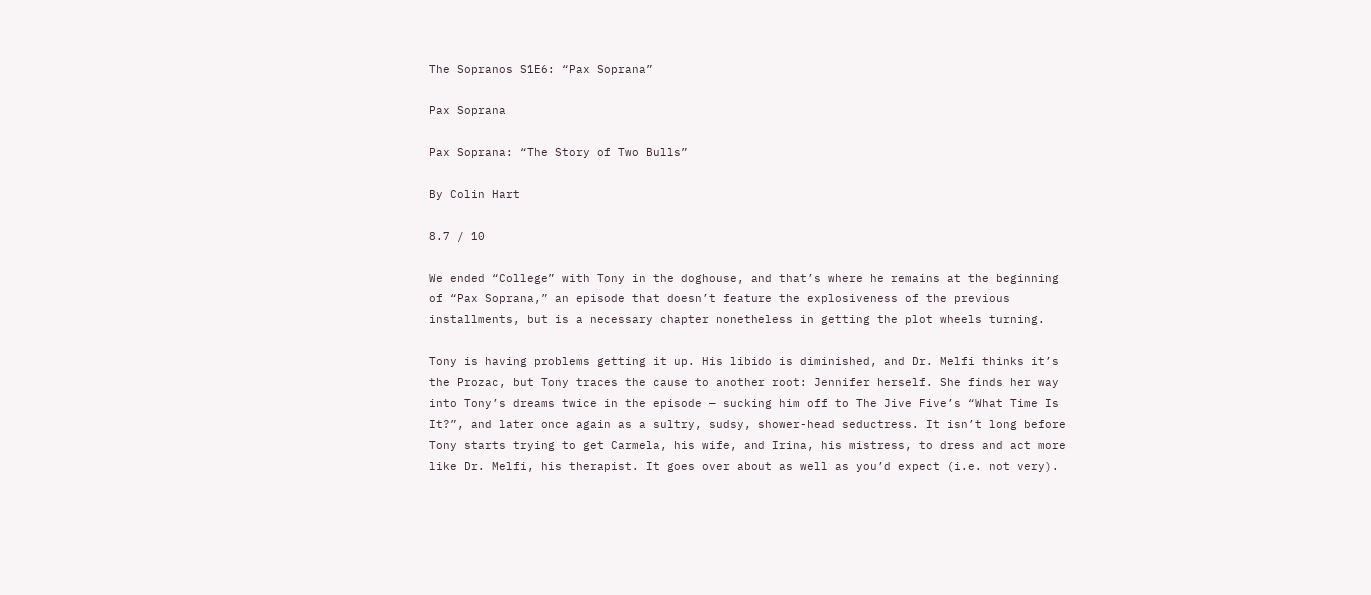The Sopranos S1E6: “Pax Soprana”

Pax Soprana

Pax Soprana: “The Story of Two Bulls”

By Colin Hart

8.7 / 10

We ended “College” with Tony in the doghouse, and that’s where he remains at the beginning of “Pax Soprana,” an episode that doesn’t feature the explosiveness of the previous installments, but is a necessary chapter nonetheless in getting the plot wheels turning.

Tony is having problems getting it up. His libido is diminished, and Dr. Melfi thinks it’s the Prozac, but Tony traces the cause to another root: Jennifer herself. She finds her way into Tony’s dreams twice in the episode — sucking him off to The Jive Five’s “What Time Is It?”, and later once again as a sultry, sudsy, shower-head seductress. It isn’t long before Tony starts trying to get Carmela, his wife, and Irina, his mistress, to dress and act more like Dr. Melfi, his therapist. It goes over about as well as you’d expect (i.e. not very).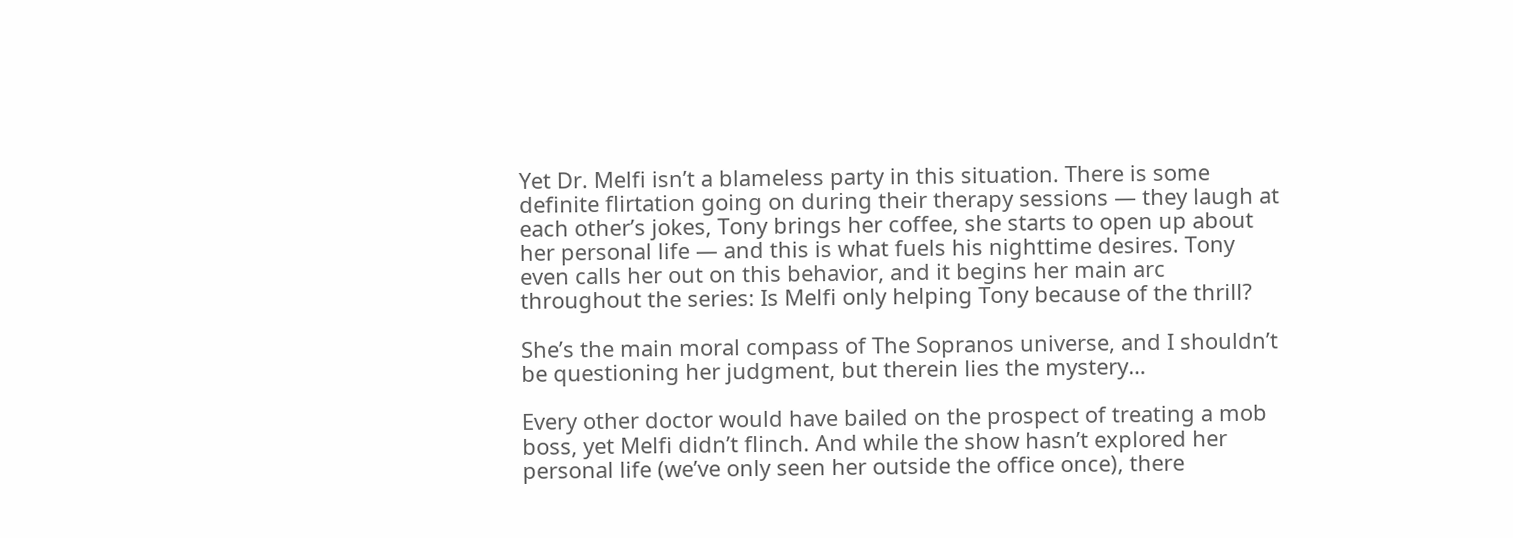Yet Dr. Melfi isn’t a blameless party in this situation. There is some definite flirtation going on during their therapy sessions — they laugh at each other’s jokes, Tony brings her coffee, she starts to open up about her personal life — and this is what fuels his nighttime desires. Tony even calls her out on this behavior, and it begins her main arc throughout the series: Is Melfi only helping Tony because of the thrill?

She’s the main moral compass of The Sopranos universe, and I shouldn’t be questioning her judgment, but therein lies the mystery…

Every other doctor would have bailed on the prospect of treating a mob boss, yet Melfi didn’t flinch. And while the show hasn’t explored her personal life (we’ve only seen her outside the office once), there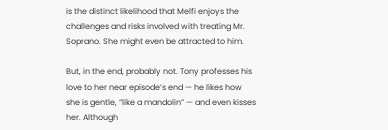is the distinct likelihood that Melfi enjoys the challenges and risks involved with treating Mr. Soprano. She might even be attracted to him.

But, in the end, probably not. Tony professes his love to her near episode’s end — he likes how she is gentle, “like a mandolin” — and even kisses her. Although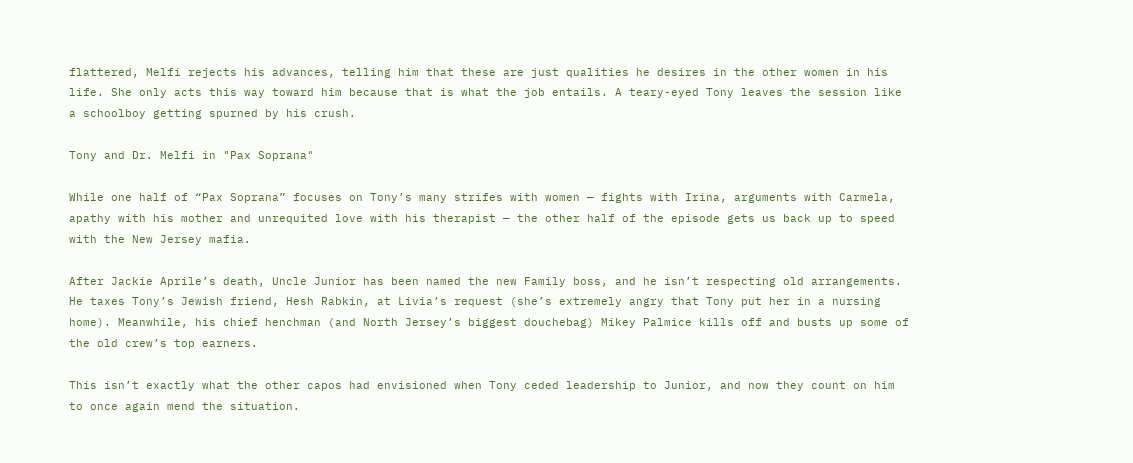flattered, Melfi rejects his advances, telling him that these are just qualities he desires in the other women in his life. She only acts this way toward him because that is what the job entails. A teary-eyed Tony leaves the session like a schoolboy getting spurned by his crush.

Tony and Dr. Melfi in "Pax Soprana"

While one half of “Pax Soprana” focuses on Tony’s many strifes with women — fights with Irina, arguments with Carmela, apathy with his mother and unrequited love with his therapist — the other half of the episode gets us back up to speed with the New Jersey mafia.

After Jackie Aprile’s death, Uncle Junior has been named the new Family boss, and he isn’t respecting old arrangements. He taxes Tony’s Jewish friend, Hesh Rabkin, at Livia’s request (she’s extremely angry that Tony put her in a nursing home). Meanwhile, his chief henchman (and North Jersey’s biggest douchebag) Mikey Palmice kills off and busts up some of the old crew’s top earners.

This isn’t exactly what the other capos had envisioned when Tony ceded leadership to Junior, and now they count on him to once again mend the situation.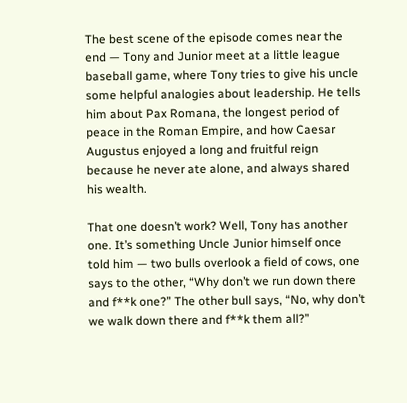The best scene of the episode comes near the end — Tony and Junior meet at a little league baseball game, where Tony tries to give his uncle some helpful analogies about leadership. He tells him about Pax Romana, the longest period of peace in the Roman Empire, and how Caesar Augustus enjoyed a long and fruitful reign because he never ate alone, and always shared his wealth.

That one doesn’t work? Well, Tony has another one. It’s something Uncle Junior himself once told him — two bulls overlook a field of cows, one says to the other, “Why don’t we run down there and f**k one?” The other bull says, “No, why don’t we walk down there and f**k them all?”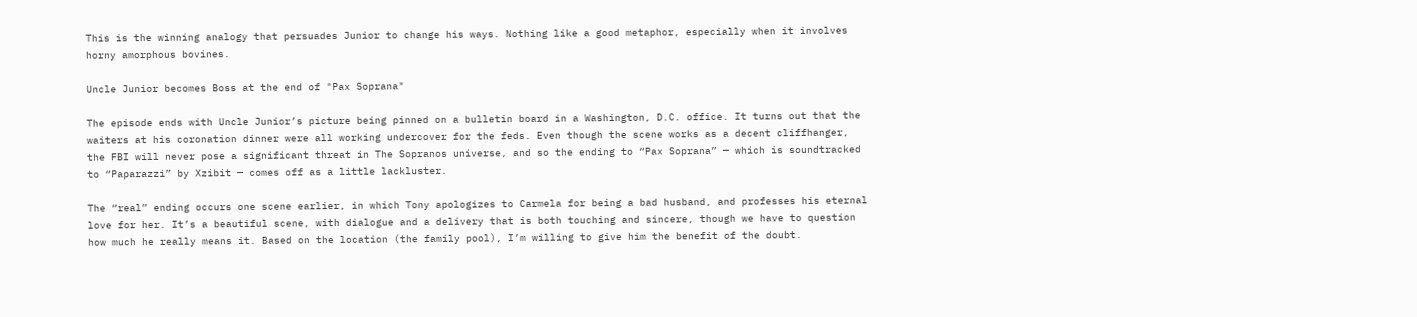This is the winning analogy that persuades Junior to change his ways. Nothing like a good metaphor, especially when it involves horny amorphous bovines.

Uncle Junior becomes Boss at the end of "Pax Soprana"

The episode ends with Uncle Junior’s picture being pinned on a bulletin board in a Washington, D.C. office. It turns out that the waiters at his coronation dinner were all working undercover for the feds. Even though the scene works as a decent cliffhanger, the FBI will never pose a significant threat in The Sopranos universe, and so the ending to “Pax Soprana” — which is soundtracked to “Paparazzi” by Xzibit — comes off as a little lackluster.

The “real” ending occurs one scene earlier, in which Tony apologizes to Carmela for being a bad husband, and professes his eternal love for her. It’s a beautiful scene, with dialogue and a delivery that is both touching and sincere, though we have to question how much he really means it. Based on the location (the family pool), I’m willing to give him the benefit of the doubt.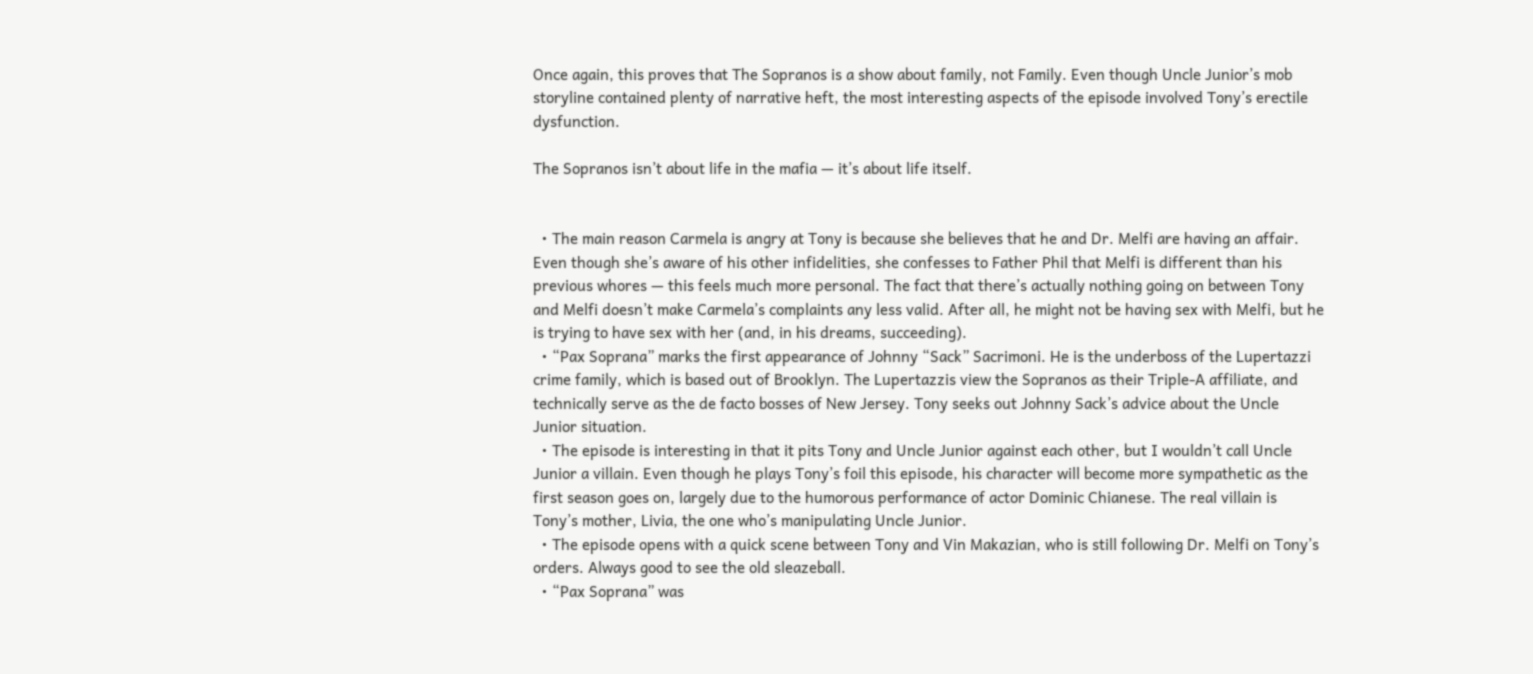Once again, this proves that The Sopranos is a show about family, not Family. Even though Uncle Junior’s mob storyline contained plenty of narrative heft, the most interesting aspects of the episode involved Tony’s erectile dysfunction.

The Sopranos isn’t about life in the mafia — it’s about life itself.


  • The main reason Carmela is angry at Tony is because she believes that he and Dr. Melfi are having an affair. Even though she’s aware of his other infidelities, she confesses to Father Phil that Melfi is different than his previous whores — this feels much more personal. The fact that there’s actually nothing going on between Tony and Melfi doesn’t make Carmela’s complaints any less valid. After all, he might not be having sex with Melfi, but he is trying to have sex with her (and, in his dreams, succeeding).
  • “Pax Soprana” marks the first appearance of Johnny “Sack” Sacrimoni. He is the underboss of the Lupertazzi crime family, which is based out of Brooklyn. The Lupertazzis view the Sopranos as their Triple-A affiliate, and technically serve as the de facto bosses of New Jersey. Tony seeks out Johnny Sack’s advice about the Uncle Junior situation.
  • The episode is interesting in that it pits Tony and Uncle Junior against each other, but I wouldn’t call Uncle Junior a villain. Even though he plays Tony’s foil this episode, his character will become more sympathetic as the first season goes on, largely due to the humorous performance of actor Dominic Chianese. The real villain is Tony’s mother, Livia, the one who’s manipulating Uncle Junior.
  • The episode opens with a quick scene between Tony and Vin Makazian, who is still following Dr. Melfi on Tony’s orders. Always good to see the old sleazeball.
  • “Pax Soprana” was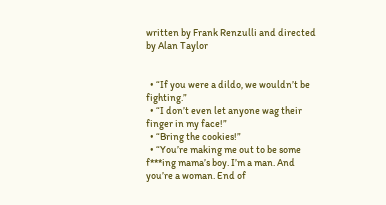written by Frank Renzulli and directed by Alan Taylor


  • “If you were a dildo, we wouldn’t be fighting.”
  • “I don’t even let anyone wag their finger in my face!”
  • “Bring the cookies!”
  • “You’re making me out to be some f***ing mama’s boy. I’m a man. And you’re a woman. End of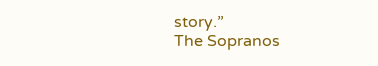story.”
The Sopranos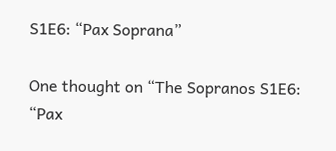S1E6: “Pax Soprana”

One thought on “The Sopranos S1E6: “Pax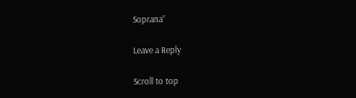Soprana”

Leave a Reply

Scroll to top